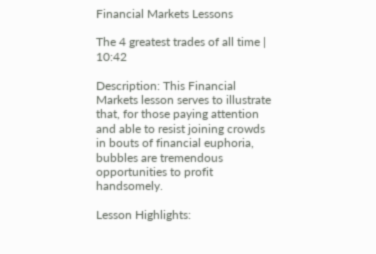Financial Markets Lessons

The 4 greatest trades of all time | 10:42

Description: This Financial Markets lesson serves to illustrate that, for those paying attention and able to resist joining crowds in bouts of financial euphoria, bubbles are tremendous opportunities to profit handsomely.

Lesson Highlights: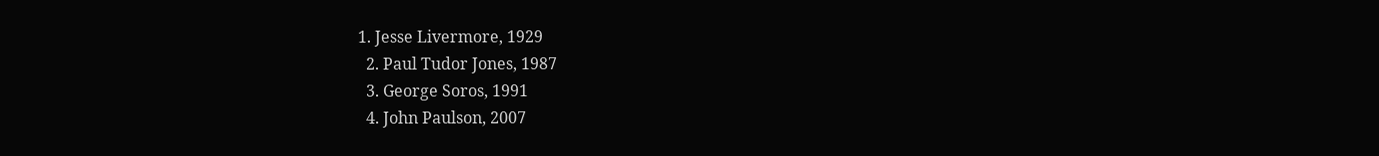1. Jesse Livermore, 1929
  2. Paul Tudor Jones, 1987
  3. George Soros, 1991
  4. John Paulson, 2007